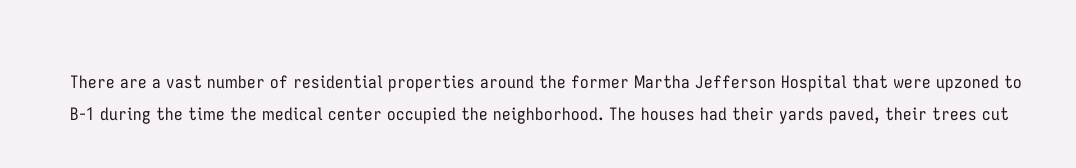There are a vast number of residential properties around the former Martha Jefferson Hospital that were upzoned to B-1 during the time the medical center occupied the neighborhood. The houses had their yards paved, their trees cut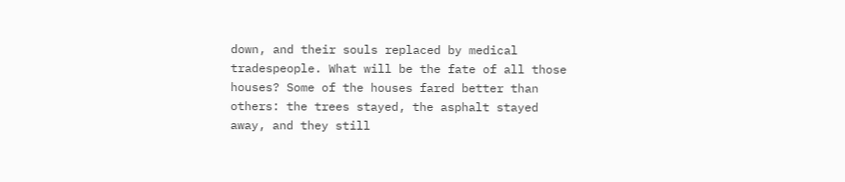down, and their souls replaced by medical tradespeople. What will be the fate of all those houses? Some of the houses fared better than others: the trees stayed, the asphalt stayed away, and they still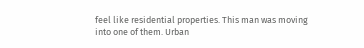feel like residential properties. This man was moving into one of them. Urban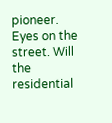pioneer. Eyes on the street. Will the residential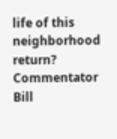life of this neighborhood return?
Commentator Bill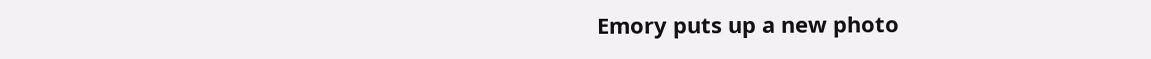Emory puts up a new photo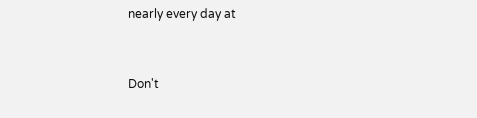nearly every day at


Don't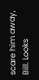scare him away, Bill. Looks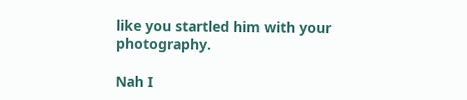like you startled him with your photography.

Nah I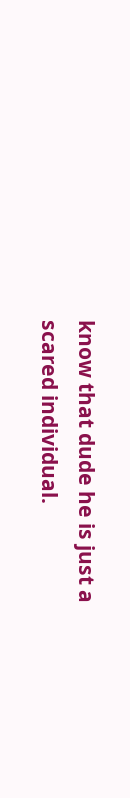know that dude he is just a scared individual.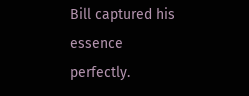Bill captured his essence perfectly.